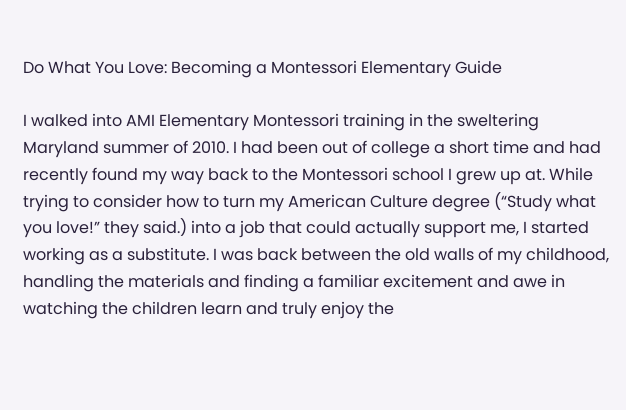Do What You Love: Becoming a Montessori Elementary Guide

I walked into AMI Elementary Montessori training in the sweltering Maryland summer of 2010. I had been out of college a short time and had recently found my way back to the Montessori school I grew up at. While trying to consider how to turn my American Culture degree (“Study what you love!” they said.) into a job that could actually support me, I started working as a substitute. I was back between the old walls of my childhood, handling the materials and finding a familiar excitement and awe in watching the children learn and truly enjoy the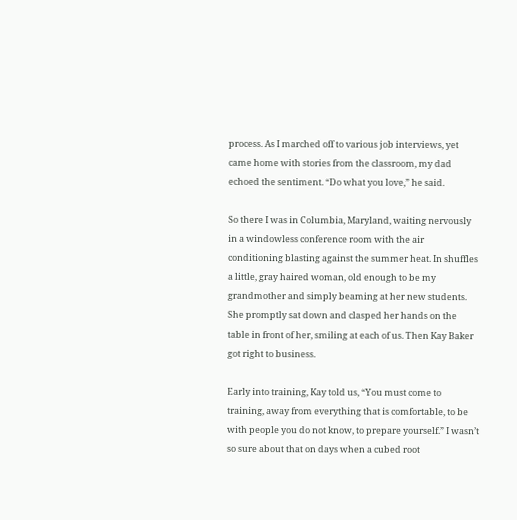process. As I marched off to various job interviews, yet came home with stories from the classroom, my dad echoed the sentiment. “Do what you love,” he said.

So there I was in Columbia, Maryland, waiting nervously in a windowless conference room with the air conditioning blasting against the summer heat. In shuffles a little, gray haired woman, old enough to be my grandmother and simply beaming at her new students. She promptly sat down and clasped her hands on the table in front of her, smiling at each of us. Then Kay Baker got right to business.

Early into training, Kay told us, “You must come to training, away from everything that is comfortable, to be with people you do not know, to prepare yourself.” I wasn’t so sure about that on days when a cubed root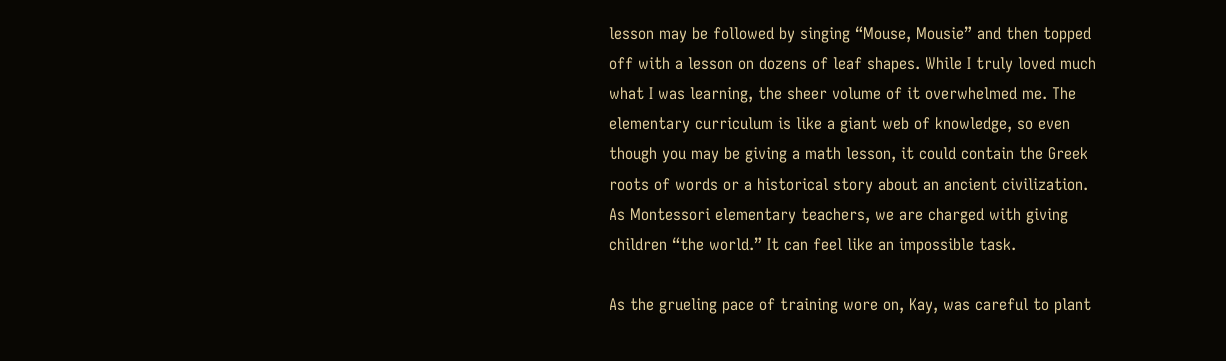lesson may be followed by singing “Mouse, Mousie” and then topped off with a lesson on dozens of leaf shapes. While I truly loved much what I was learning, the sheer volume of it overwhelmed me. The elementary curriculum is like a giant web of knowledge, so even though you may be giving a math lesson, it could contain the Greek roots of words or a historical story about an ancient civilization. As Montessori elementary teachers, we are charged with giving children “the world.” It can feel like an impossible task.

As the grueling pace of training wore on, Kay, was careful to plant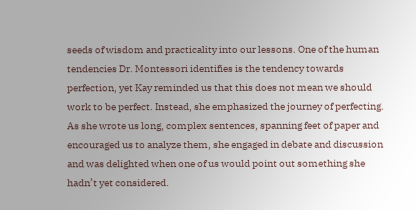seeds of wisdom and practicality into our lessons. One of the human tendencies Dr. Montessori identifies is the tendency towards perfection, yet Kay reminded us that this does not mean we should work to be perfect. Instead, she emphasized the journey of perfecting. As she wrote us long, complex sentences, spanning feet of paper and encouraged us to analyze them, she engaged in debate and discussion and was delighted when one of us would point out something she hadn’t yet considered.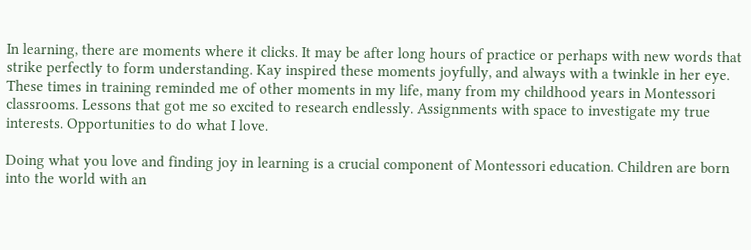In learning, there are moments where it clicks. It may be after long hours of practice or perhaps with new words that strike perfectly to form understanding. Kay inspired these moments joyfully, and always with a twinkle in her eye. These times in training reminded me of other moments in my life, many from my childhood years in Montessori classrooms. Lessons that got me so excited to research endlessly. Assignments with space to investigate my true interests. Opportunities to do what I love.

Doing what you love and finding joy in learning is a crucial component of Montessori education. Children are born into the world with an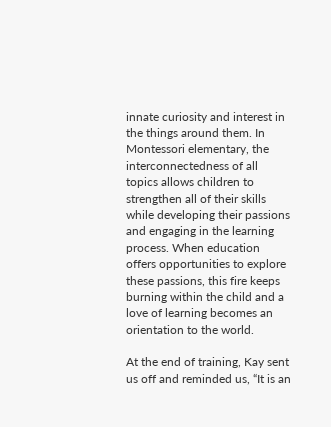innate curiosity and interest in the things around them. In Montessori elementary, the interconnectedness of all topics allows children to strengthen all of their skills while developing their passions and engaging in the learning process. When education offers opportunities to explore these passions, this fire keeps burning within the child and a love of learning becomes an orientation to the world.

At the end of training, Kay sent us off and reminded us, “It is an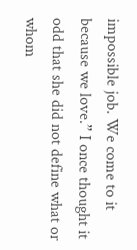impossible job. We come to it because we love.” I once thought it odd that she did not define what or whom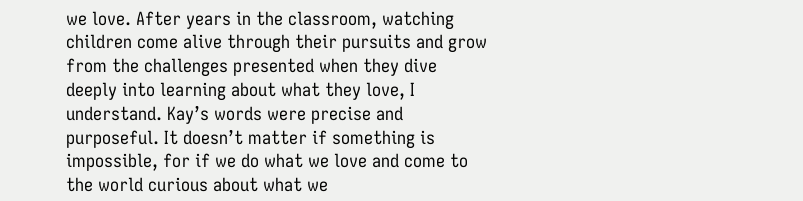we love. After years in the classroom, watching children come alive through their pursuits and grow from the challenges presented when they dive deeply into learning about what they love, I understand. Kay’s words were precise and purposeful. It doesn’t matter if something is impossible, for if we do what we love and come to the world curious about what we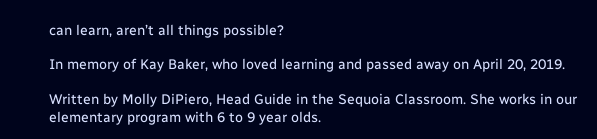can learn, aren’t all things possible?

In memory of Kay Baker, who loved learning and passed away on April 20, 2019.

Written by Molly DiPiero, Head Guide in the Sequoia Classroom. She works in our elementary program with 6 to 9 year olds.